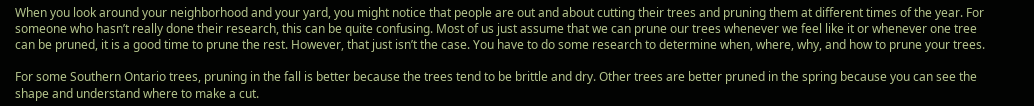When you look around your neighborhood and your yard, you might notice that people are out and about cutting their trees and pruning them at different times of the year. For someone who hasn’t really done their research, this can be quite confusing. Most of us just assume that we can prune our trees whenever we feel like it or whenever one tree can be pruned, it is a good time to prune the rest. However, that just isn’t the case. You have to do some research to determine when, where, why, and how to prune your trees.

For some Southern Ontario trees, pruning in the fall is better because the trees tend to be brittle and dry. Other trees are better pruned in the spring because you can see the shape and understand where to make a cut.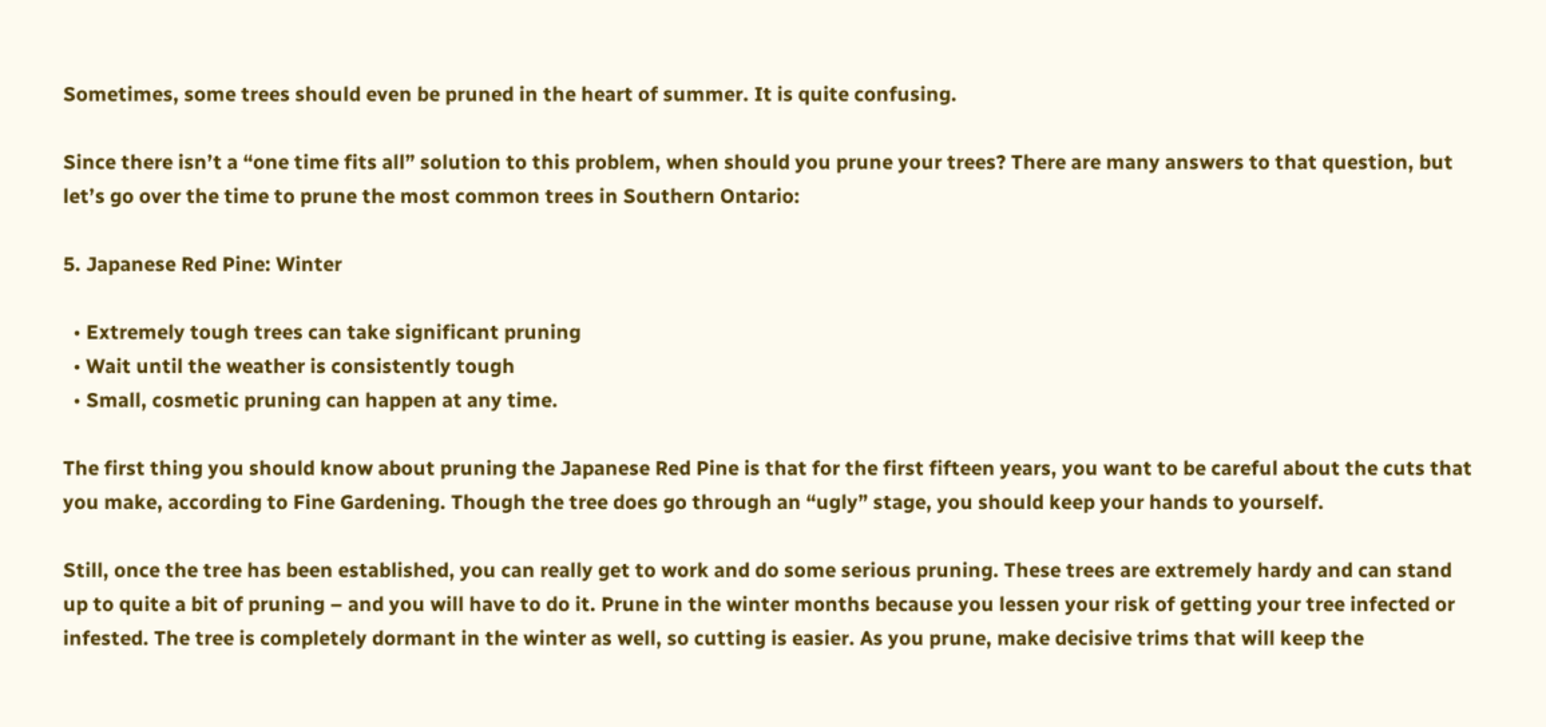Sometimes, some trees should even be pruned in the heart of summer. It is quite confusing.

Since there isn’t a “one time fits all” solution to this problem, when should you prune your trees? There are many answers to that question, but let’s go over the time to prune the most common trees in Southern Ontario:

5. Japanese Red Pine: Winter

  • Extremely tough trees can take significant pruning
  • Wait until the weather is consistently tough
  • Small, cosmetic pruning can happen at any time.

The first thing you should know about pruning the Japanese Red Pine is that for the first fifteen years, you want to be careful about the cuts that you make, according to Fine Gardening. Though the tree does go through an “ugly” stage, you should keep your hands to yourself.

Still, once the tree has been established, you can really get to work and do some serious pruning. These trees are extremely hardy and can stand up to quite a bit of pruning – and you will have to do it. Prune in the winter months because you lessen your risk of getting your tree infected or infested. The tree is completely dormant in the winter as well, so cutting is easier. As you prune, make decisive trims that will keep the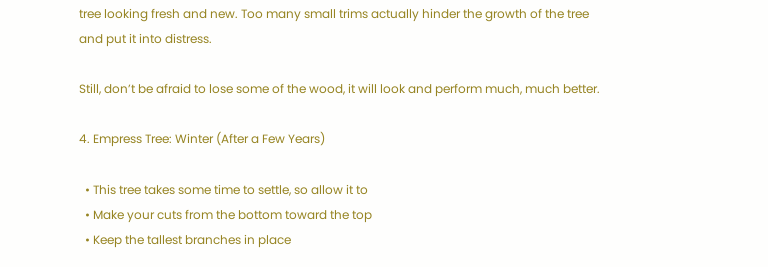tree looking fresh and new. Too many small trims actually hinder the growth of the tree and put it into distress.

Still, don’t be afraid to lose some of the wood, it will look and perform much, much better.

4. Empress Tree: Winter (After a Few Years)

  • This tree takes some time to settle, so allow it to
  • Make your cuts from the bottom toward the top
  • Keep the tallest branches in place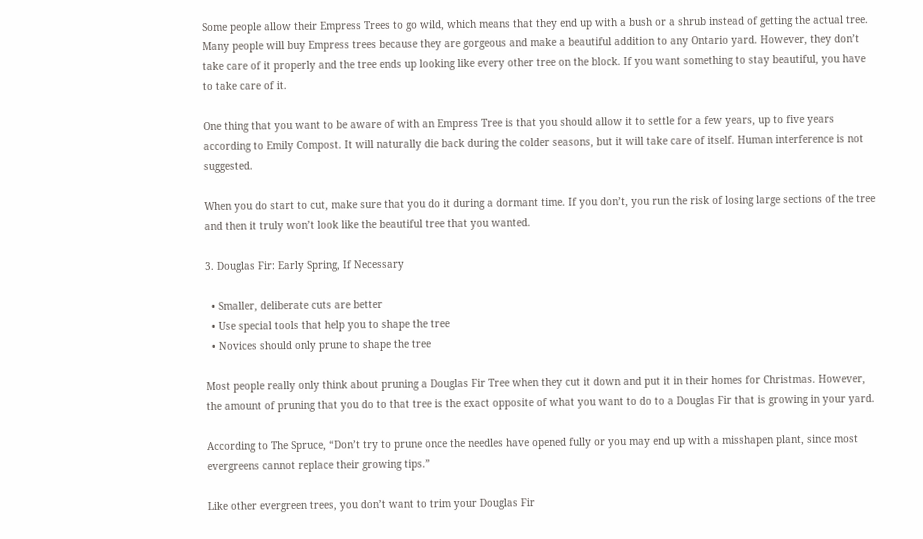Some people allow their Empress Trees to go wild, which means that they end up with a bush or a shrub instead of getting the actual tree. Many people will buy Empress trees because they are gorgeous and make a beautiful addition to any Ontario yard. However, they don’t take care of it properly and the tree ends up looking like every other tree on the block. If you want something to stay beautiful, you have to take care of it.

One thing that you want to be aware of with an Empress Tree is that you should allow it to settle for a few years, up to five years according to Emily Compost. It will naturally die back during the colder seasons, but it will take care of itself. Human interference is not suggested.

When you do start to cut, make sure that you do it during a dormant time. If you don’t, you run the risk of losing large sections of the tree and then it truly won’t look like the beautiful tree that you wanted.

3. Douglas Fir: Early Spring, If Necessary

  • Smaller, deliberate cuts are better
  • Use special tools that help you to shape the tree
  • Novices should only prune to shape the tree

Most people really only think about pruning a Douglas Fir Tree when they cut it down and put it in their homes for Christmas. However, the amount of pruning that you do to that tree is the exact opposite of what you want to do to a Douglas Fir that is growing in your yard.

According to The Spruce, “Don’t try to prune once the needles have opened fully or you may end up with a misshapen plant, since most evergreens cannot replace their growing tips.”

Like other evergreen trees, you don’t want to trim your Douglas Fir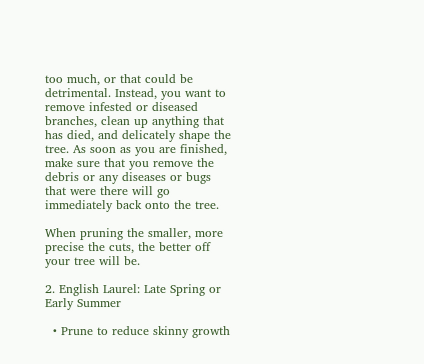too much, or that could be detrimental. Instead, you want to remove infested or diseased branches, clean up anything that has died, and delicately shape the tree. As soon as you are finished, make sure that you remove the debris or any diseases or bugs that were there will go immediately back onto the tree.

When pruning the smaller, more precise the cuts, the better off your tree will be.

2. English Laurel: Late Spring or Early Summer

  • Prune to reduce skinny growth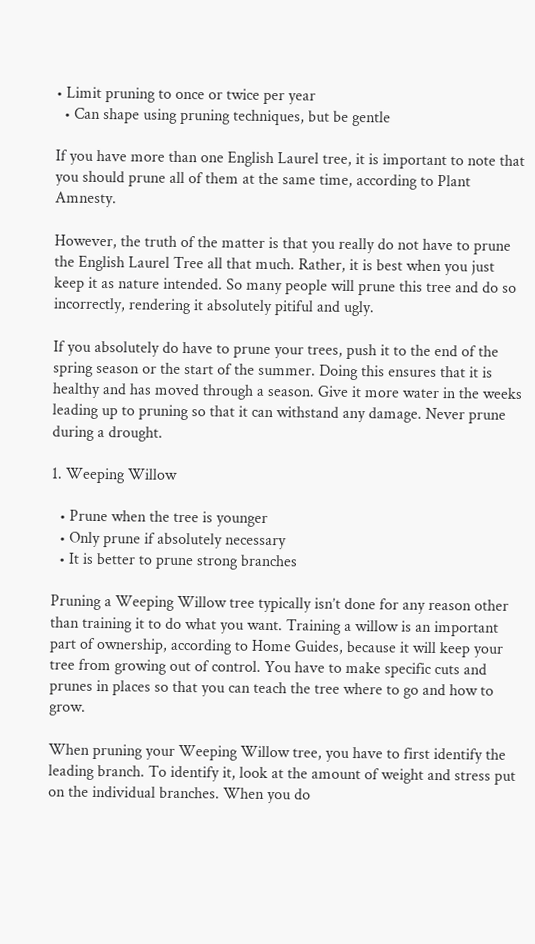• Limit pruning to once or twice per year
  • Can shape using pruning techniques, but be gentle

If you have more than one English Laurel tree, it is important to note that you should prune all of them at the same time, according to Plant Amnesty.

However, the truth of the matter is that you really do not have to prune the English Laurel Tree all that much. Rather, it is best when you just keep it as nature intended. So many people will prune this tree and do so incorrectly, rendering it absolutely pitiful and ugly.

If you absolutely do have to prune your trees, push it to the end of the spring season or the start of the summer. Doing this ensures that it is healthy and has moved through a season. Give it more water in the weeks leading up to pruning so that it can withstand any damage. Never prune during a drought.

1. Weeping Willow

  • Prune when the tree is younger
  • Only prune if absolutely necessary
  • It is better to prune strong branches

Pruning a Weeping Willow tree typically isn’t done for any reason other than training it to do what you want. Training a willow is an important part of ownership, according to Home Guides, because it will keep your tree from growing out of control. You have to make specific cuts and prunes in places so that you can teach the tree where to go and how to grow.

When pruning your Weeping Willow tree, you have to first identify the leading branch. To identify it, look at the amount of weight and stress put on the individual branches. When you do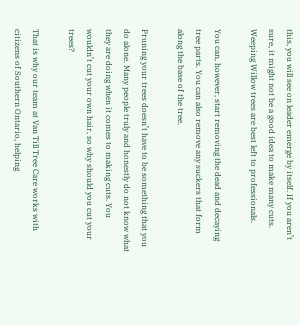this, you will see on leader emerge by itself. If you aren’t sure, it might not be a good idea to make many cuts. Weeping Willow trees are best left to professionals.

You can, however, start removing the dead and decaying tree parts. You can also remove any suckers that form along the base of the tree.

Pruning your trees doesn’t have to be something that you do alone. Many people truly and honestly do not know what they are doing when it comes to making cuts. You wouldn’t cut your own hair, so why should you cut your trees?

That is why our team at Van Till Tree Care works with citizens of Southern Ontario, helping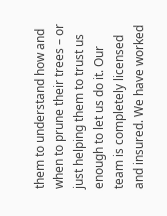them to understand how and when to prune their trees – or just helping them to trust us enough to let us do it. Our team is completely licensed and insured. We have worked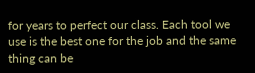for years to perfect our class. Each tool we use is the best one for the job and the same thing can be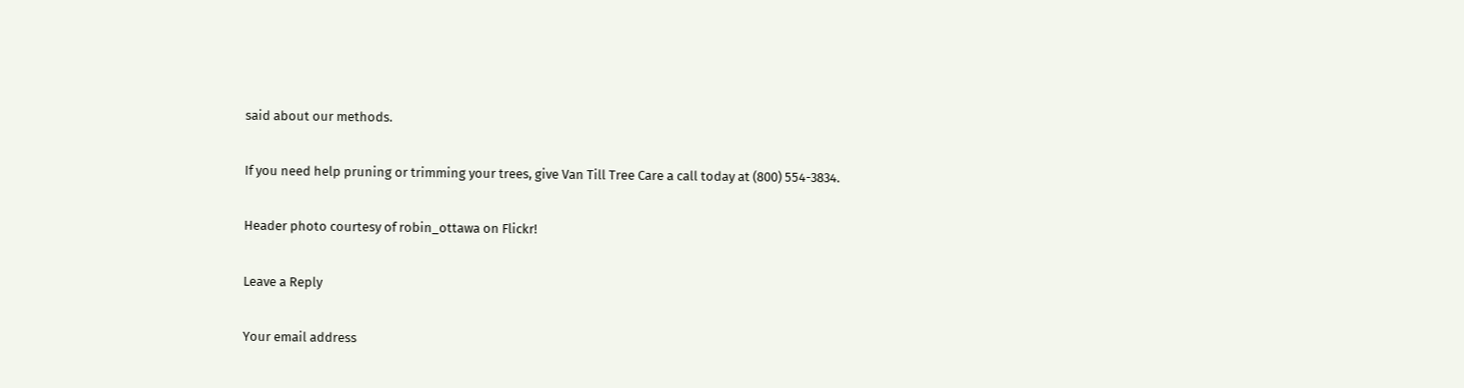said about our methods.

If you need help pruning or trimming your trees, give Van Till Tree Care a call today at (800) 554-3834.

Header photo courtesy of robin_ottawa on Flickr!

Leave a Reply

Your email address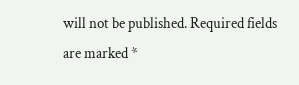will not be published. Required fields are marked *